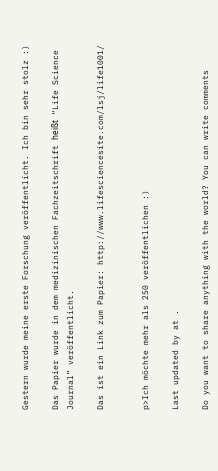Gestern wurde meine erste Forschung veröffentlicht. Ich bin sehr stolz :)

Das Papier wurde in dem medizinischen Fachzeitschrift heißt “Life Science Journal” veröffentlicht.

Das ist ein Link zum Papier: http://www.lifesciencesite.com/lsj/life1001/


p>Ich möchte mehr als 250 veröffentlichen :)

Last updated by at .

Do you want to share anything with the world? You can write comments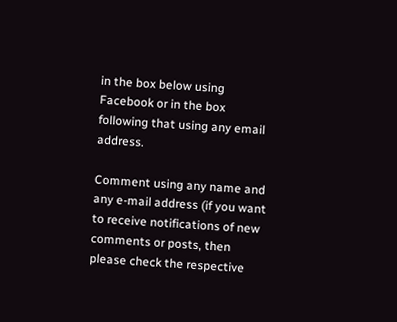in the box below using Facebook or in the box following that using any email address.

Comment using any name and any e-mail address (if you want to receive notifications of new comments or posts, then please check the respective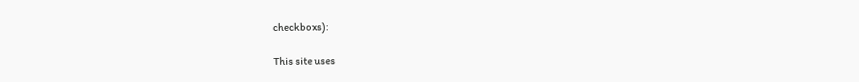checkboxs):

This site uses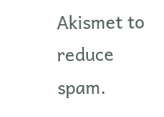Akismet to reduce spam.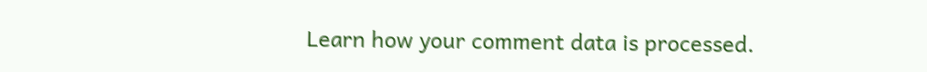Learn how your comment data is processed.